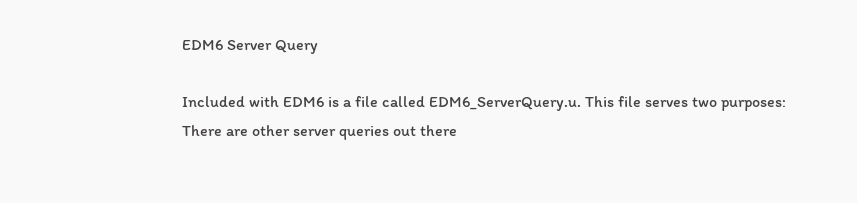EDM6 Server Query

Included with EDM6 is a file called EDM6_ServerQuery.u. This file serves two purposes:
There are other server queries out there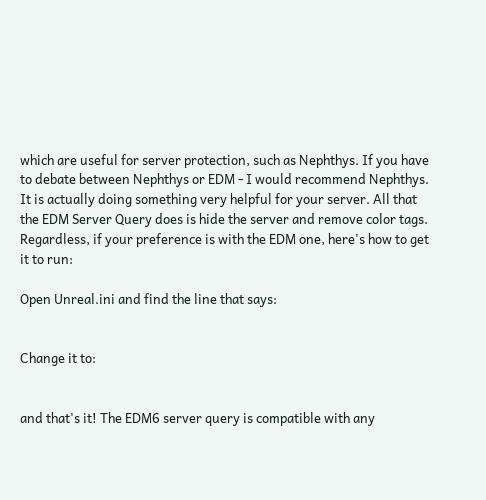which are useful for server protection, such as Nephthys. If you have to debate between Nephthys or EDM - I would recommend Nephthys. It is actually doing something very helpful for your server. All that the EDM Server Query does is hide the server and remove color tags. Regardless, if your preference is with the EDM one, here's how to get it to run:

Open Unreal.ini and find the line that says:


Change it to:


and that's it! The EDM6 server query is compatible with any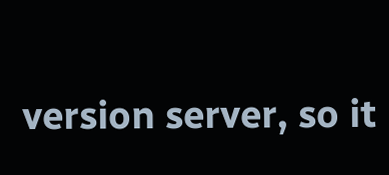version server, so it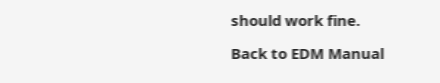should work fine.

Back to EDM Manual